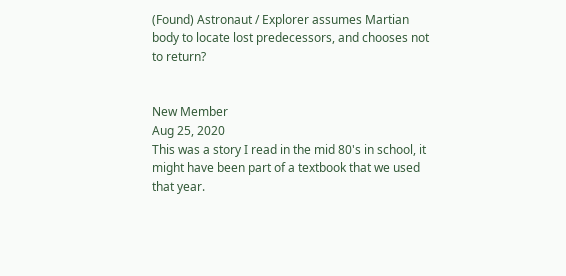(Found) Astronaut / Explorer assumes Martian body to locate lost predecessors, and chooses not to return?


New Member
Aug 25, 2020
This was a story I read in the mid 80's in school, it might have been part of a textbook that we used that year.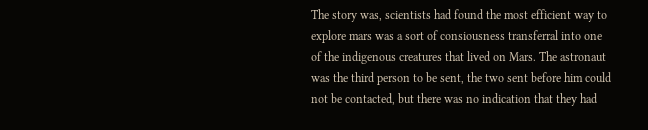The story was, scientists had found the most efficient way to explore mars was a sort of consiousness transferral into one of the indigenous creatures that lived on Mars. The astronaut was the third person to be sent, the two sent before him could not be contacted, but there was no indication that they had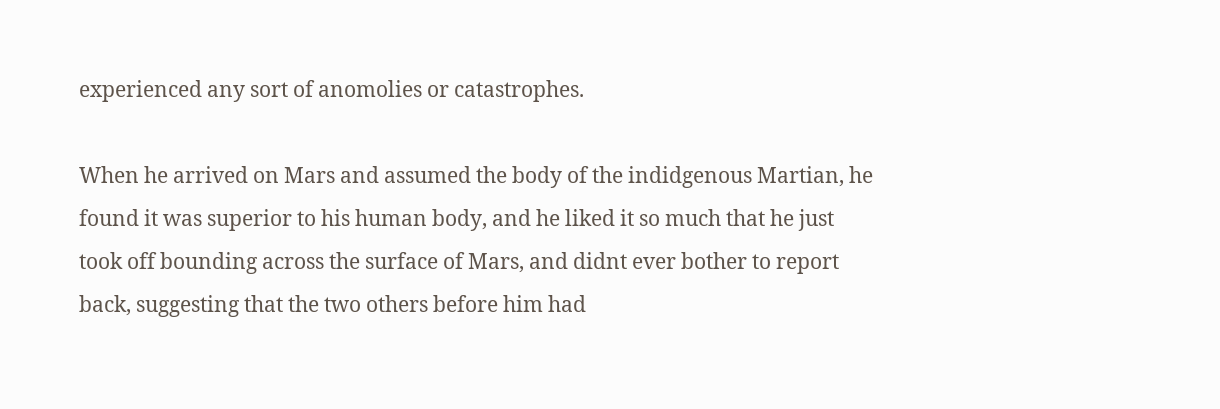experienced any sort of anomolies or catastrophes.

When he arrived on Mars and assumed the body of the indidgenous Martian, he found it was superior to his human body, and he liked it so much that he just took off bounding across the surface of Mars, and didnt ever bother to report back, suggesting that the two others before him had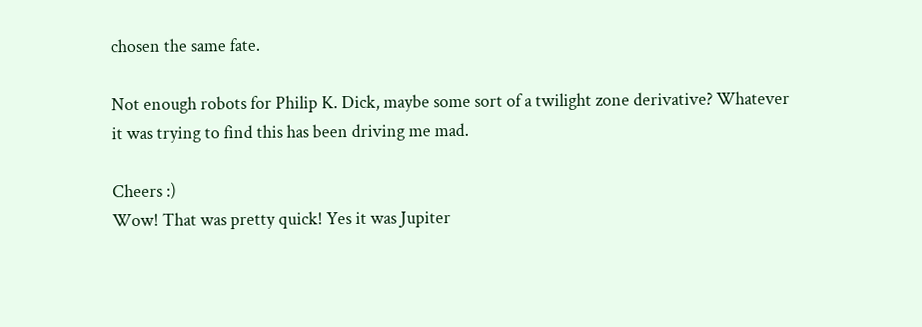chosen the same fate.

Not enough robots for Philip K. Dick, maybe some sort of a twilight zone derivative? Whatever it was trying to find this has been driving me mad.

Cheers :)
Wow! That was pretty quick! Yes it was Jupiter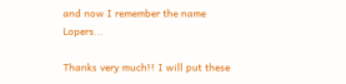and now I remember the name Lopers...

Thanks very much!! I will put these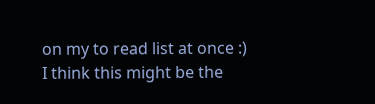on my to read list at once :)
I think this might be the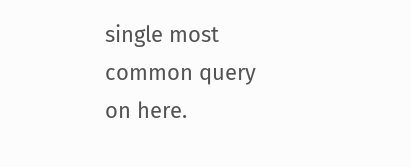single most common query on here.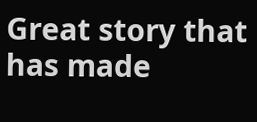Great story that has made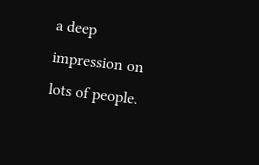a deep impression on lots of people.